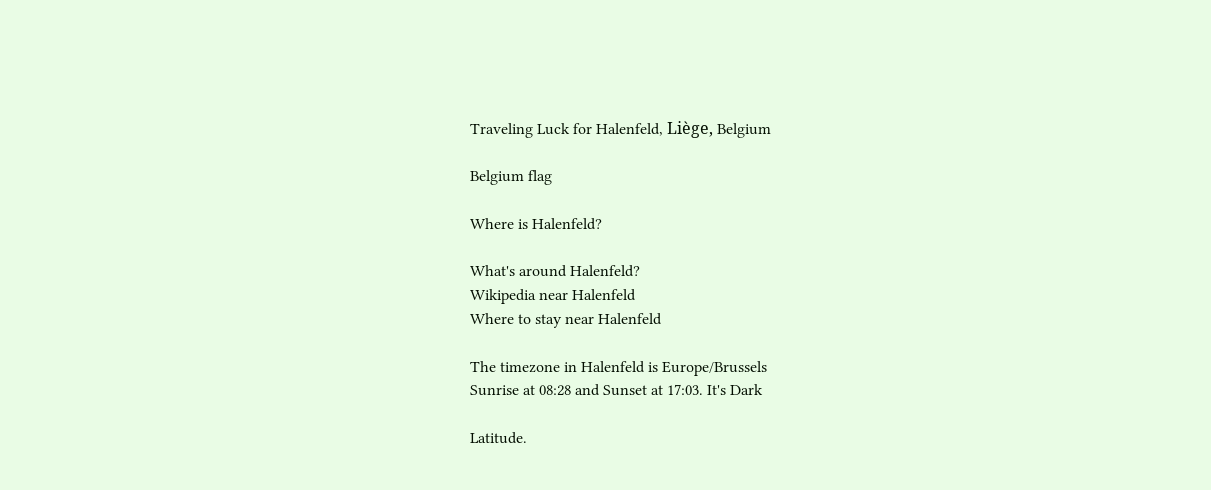Traveling Luck for Halenfeld, Liège, Belgium

Belgium flag

Where is Halenfeld?

What's around Halenfeld?
Wikipedia near Halenfeld
Where to stay near Halenfeld

The timezone in Halenfeld is Europe/Brussels
Sunrise at 08:28 and Sunset at 17:03. It's Dark

Latitude.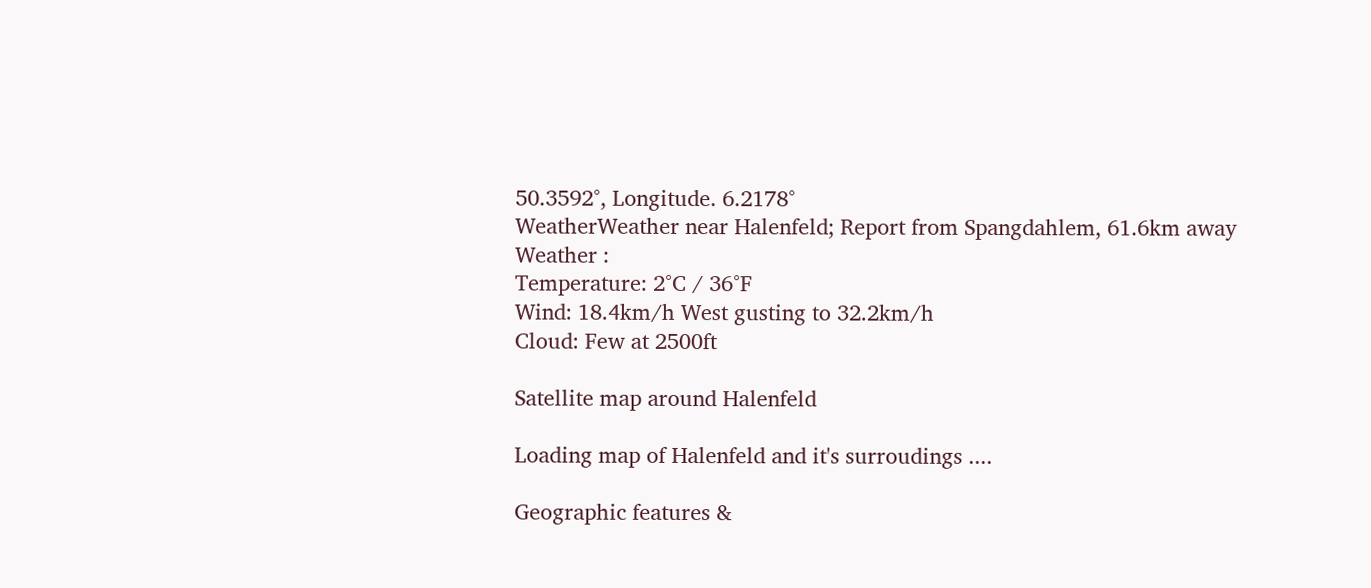50.3592°, Longitude. 6.2178°
WeatherWeather near Halenfeld; Report from Spangdahlem, 61.6km away
Weather :
Temperature: 2°C / 36°F
Wind: 18.4km/h West gusting to 32.2km/h
Cloud: Few at 2500ft

Satellite map around Halenfeld

Loading map of Halenfeld and it's surroudings ....

Geographic features &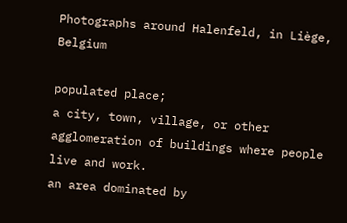Photographs around Halenfeld, in Liège, Belgium

populated place;
a city, town, village, or other agglomeration of buildings where people live and work.
an area dominated by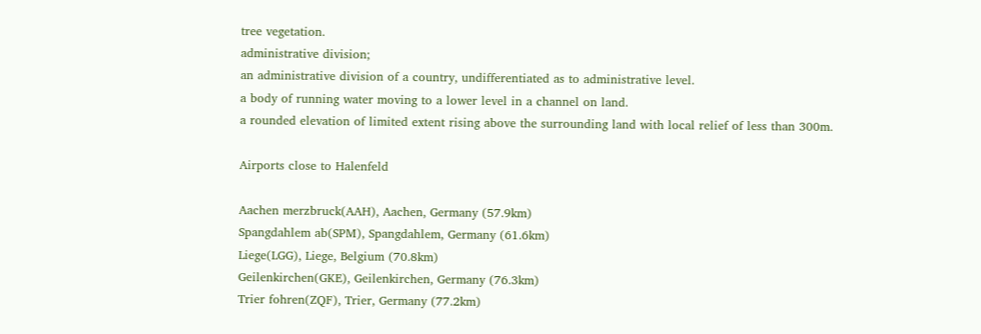tree vegetation.
administrative division;
an administrative division of a country, undifferentiated as to administrative level.
a body of running water moving to a lower level in a channel on land.
a rounded elevation of limited extent rising above the surrounding land with local relief of less than 300m.

Airports close to Halenfeld

Aachen merzbruck(AAH), Aachen, Germany (57.9km)
Spangdahlem ab(SPM), Spangdahlem, Germany (61.6km)
Liege(LGG), Liege, Belgium (70.8km)
Geilenkirchen(GKE), Geilenkirchen, Germany (76.3km)
Trier fohren(ZQF), Trier, Germany (77.2km)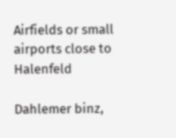Airfields or small airports close to Halenfeld

Dahlemer binz,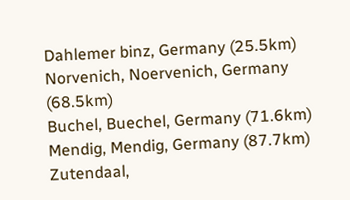Dahlemer binz, Germany (25.5km)
Norvenich, Noervenich, Germany (68.5km)
Buchel, Buechel, Germany (71.6km)
Mendig, Mendig, Germany (87.7km)
Zutendaal,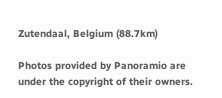Zutendaal, Belgium (88.7km)

Photos provided by Panoramio are under the copyright of their owners.